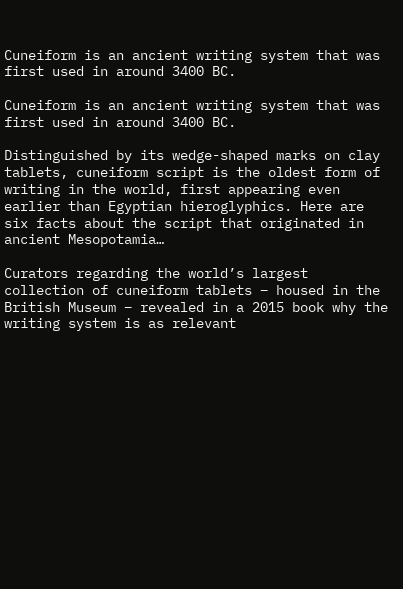Cuneiform is an ancient writing system that was first used in around 3400 BC.

Cuneiform is an ancient writing system that was first used in around 3400 BC.

Distinguished by its wedge-shaped marks on clay tablets, cuneiform script is the oldest form of writing in the world, first appearing even earlier than Egyptian hieroglyphics. Here are six facts about the script that originated in ancient Mesopotamia…

Curators regarding the world’s largest collection of cuneiform tablets – housed in the British Museum – revealed in a 2015 book why the writing system is as relevant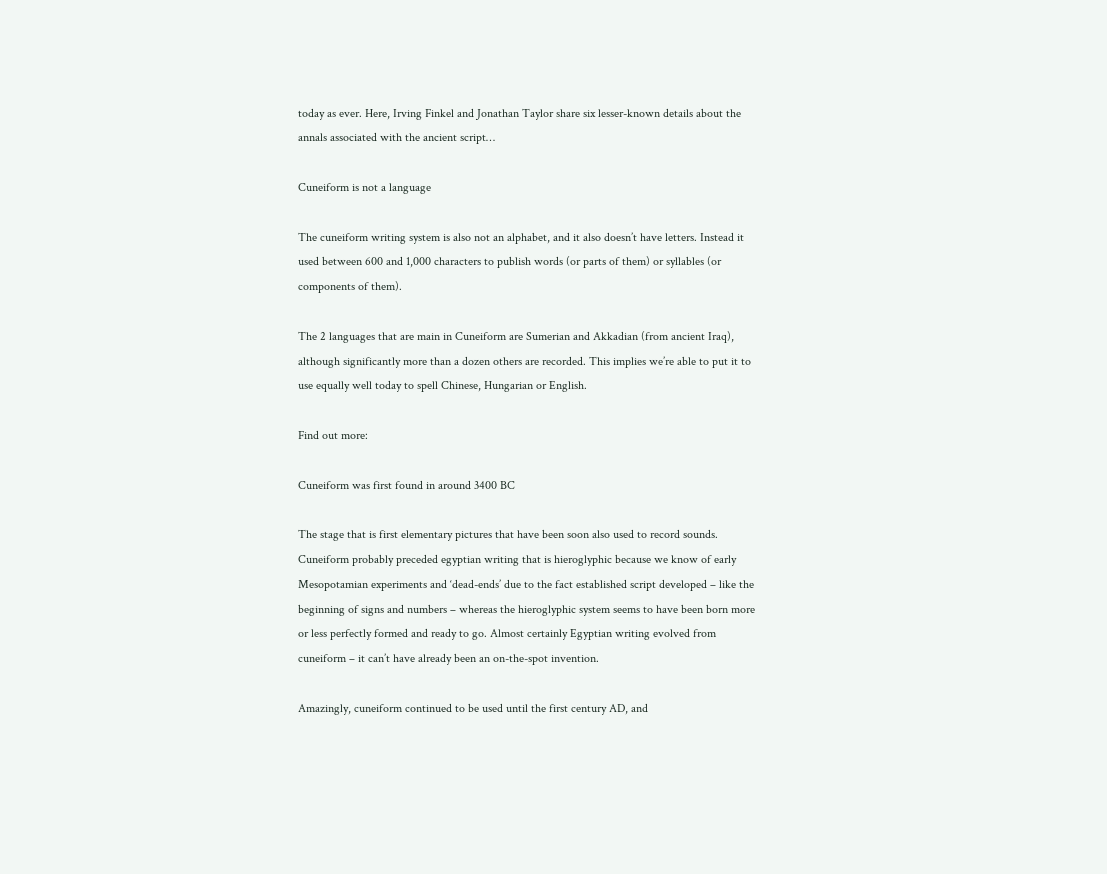today as ever. Here, Irving Finkel and Jonathan Taylor share six lesser-known details about the annals associated with the ancient script…

Cuneiform is not a language

The cuneiform writing system is also not an alphabet, and it also doesn’t have letters. Instead it used between 600 and 1,000 characters to publish words (or parts of them) or syllables (or components of them).

The 2 languages that are main in Cuneiform are Sumerian and Akkadian (from ancient Iraq), although significantly more than a dozen others are recorded. This implies we’re able to put it to use equally well today to spell Chinese, Hungarian or English.

Find out more:

Cuneiform was first found in around 3400 BC

The stage that is first elementary pictures that have been soon also used to record sounds. Cuneiform probably preceded egyptian writing that is hieroglyphic because we know of early Mesopotamian experiments and ‘dead-ends’ due to the fact established script developed – like the beginning of signs and numbers – whereas the hieroglyphic system seems to have been born more or less perfectly formed and ready to go. Almost certainly Egyptian writing evolved from cuneiform – it can’t have already been an on-the-spot invention.

Amazingly, cuneiform continued to be used until the first century AD, and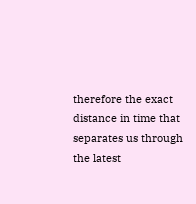therefore the exact distance in time that separates us through the latest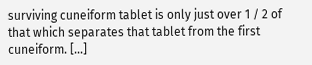surviving cuneiform tablet is only just over 1 / 2 of that which separates that tablet from the first cuneiform. […]